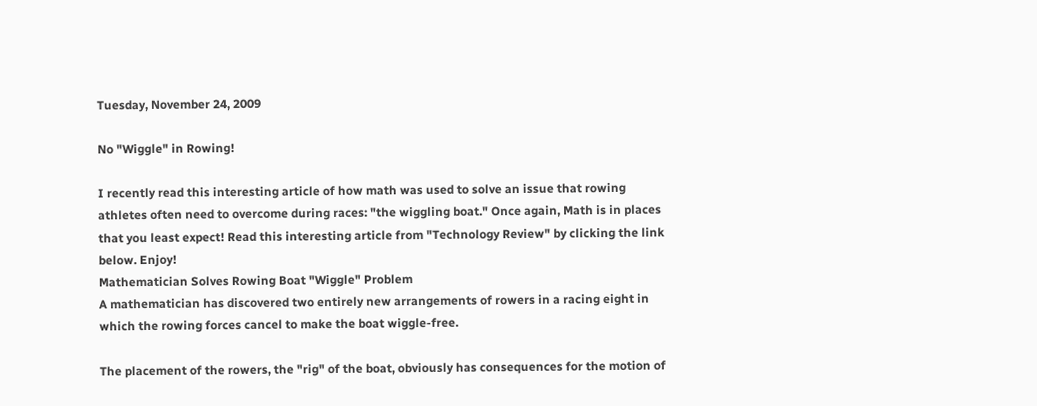Tuesday, November 24, 2009

No "Wiggle" in Rowing!

I recently read this interesting article of how math was used to solve an issue that rowing athletes often need to overcome during races: "the wiggling boat." Once again, Math is in places that you least expect! Read this interesting article from "Technology Review" by clicking the link below. Enjoy!
Mathematician Solves Rowing Boat "Wiggle" Problem
A mathematician has discovered two entirely new arrangements of rowers in a racing eight in which the rowing forces cancel to make the boat wiggle-free.

The placement of the rowers, the "rig" of the boat, obviously has consequences for the motion of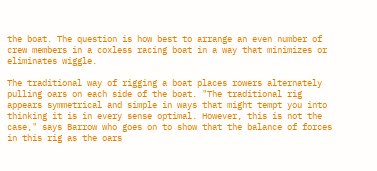the boat. The question is how best to arrange an even number of crew members in a coxless racing boat in a way that minimizes or eliminates wiggle.

The traditional way of rigging a boat places rowers alternately pulling oars on each side of the boat. "The traditional rig appears symmetrical and simple in ways that might tempt you into thinking it is in every sense optimal. However, this is not the case," says Barrow who goes on to show that the balance of forces in this rig as the oars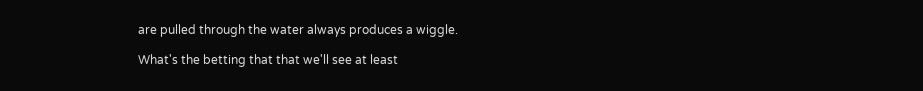are pulled through the water always produces a wiggle.

What's the betting that that we'll see at least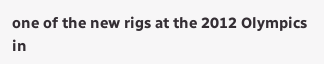one of the new rigs at the 2012 Olympics in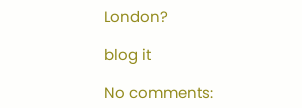London?

blog it

No comments: